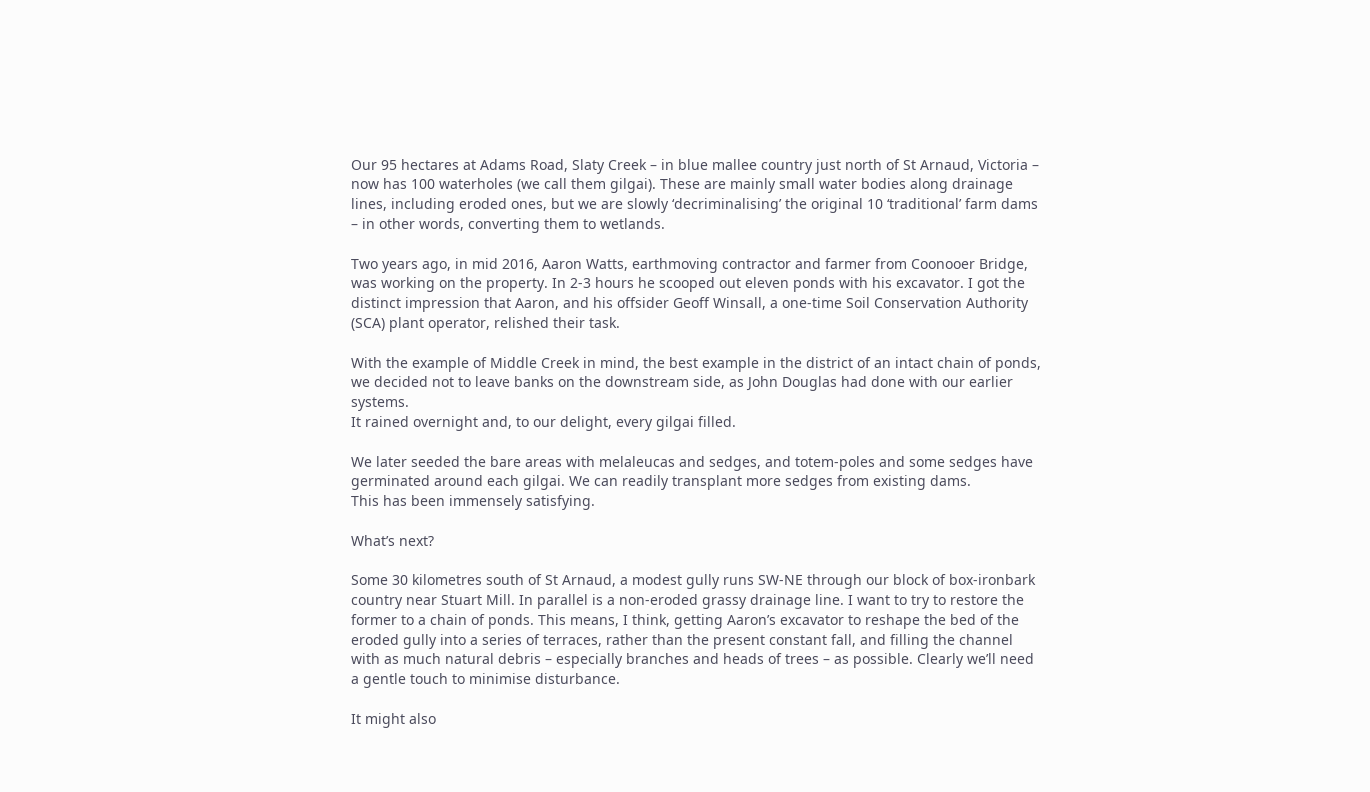Our 95 hectares at Adams Road, Slaty Creek – in blue mallee country just north of St Arnaud, Victoria – now has 100 waterholes (we call them gilgai). These are mainly small water bodies along drainage lines, including eroded ones, but we are slowly ‘decriminalising’ the original 10 ‘traditional’ farm dams – in other words, converting them to wetlands.

Two years ago, in mid 2016, Aaron Watts, earthmoving contractor and farmer from Coonooer Bridge, was working on the property. In 2-3 hours he scooped out eleven ponds with his excavator. I got the distinct impression that Aaron, and his offsider Geoff Winsall, a one-time Soil Conservation Authority (SCA) plant operator, relished their task.

With the example of Middle Creek in mind, the best example in the district of an intact chain of ponds, we decided not to leave banks on the downstream side, as John Douglas had done with our earlier systems.
It rained overnight and, to our delight, every gilgai filled.

We later seeded the bare areas with melaleucas and sedges, and totem-poles and some sedges have germinated around each gilgai. We can readily transplant more sedges from existing dams.
This has been immensely satisfying.

What’s next?

Some 30 kilometres south of St Arnaud, a modest gully runs SW-NE through our block of box-ironbark country near Stuart Mill. In parallel is a non-eroded grassy drainage line. I want to try to restore the former to a chain of ponds. This means, I think, getting Aaron’s excavator to reshape the bed of the eroded gully into a series of terraces, rather than the present constant fall, and filling the channel with as much natural debris – especially branches and heads of trees – as possible. Clearly we’ll need a gentle touch to minimise disturbance.

It might also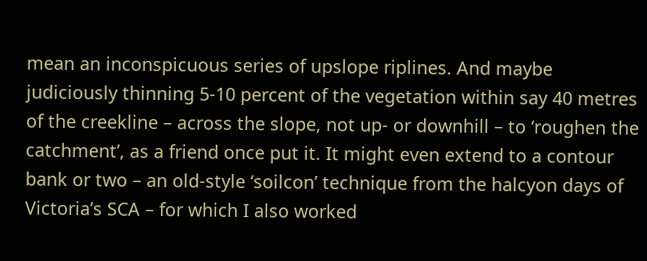mean an inconspicuous series of upslope riplines. And maybe judiciously thinning 5-10 percent of the vegetation within say 40 metres of the creekline – across the slope, not up- or downhill – to ‘roughen the catchment’, as a friend once put it. It might even extend to a contour bank or two – an old-style ‘soilcon’ technique from the halcyon days of Victoria’s SCA – for which I also worked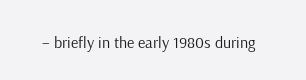– briefly in the early 1980s during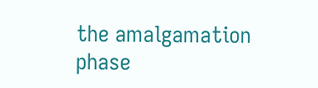the amalgamation phase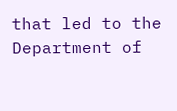that led to the Department of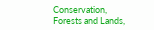Conservation, Forests and Lands,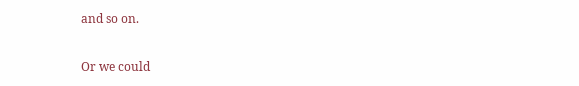and so on.

Or we could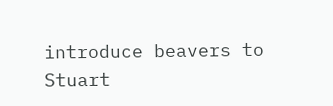introduce beavers to Stuart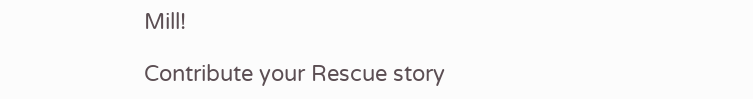Mill!

Contribute your Rescue story